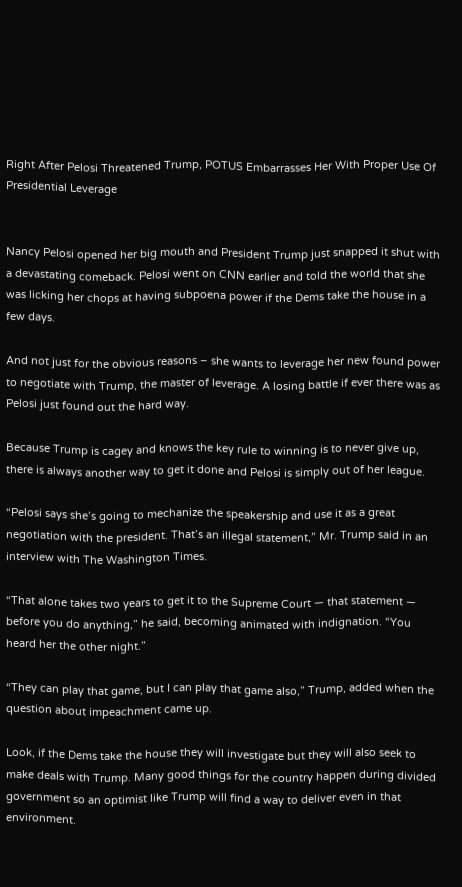Right After Pelosi Threatened Trump, POTUS Embarrasses Her With Proper Use Of Presidential Leverage


Nancy Pelosi opened her big mouth and President Trump just snapped it shut with a devastating comeback. Pelosi went on CNN earlier and told the world that she was licking her chops at having subpoena power if the Dems take the house in a few days.

And not just for the obvious reasons – she wants to leverage her new found power to negotiate with Trump, the master of leverage. A losing battle if ever there was as Pelosi just found out the hard way.

Because Trump is cagey and knows the key rule to winning is to never give up, there is always another way to get it done and Pelosi is simply out of her league.

“Pelosi says she’s going to mechanize the speakership and use it as a great negotiation with the president. That’s an illegal statement,” Mr. Trump said in an interview with The Washington Times.

“That alone takes two years to get it to the Supreme Court — that statement — before you do anything,” he said, becoming animated with indignation. “You heard her the other night.”

“They can play that game, but I can play that game also,” Trump, added when the question about impeachment came up.

Look, if the Dems take the house they will investigate but they will also seek to make deals with Trump. Many good things for the country happen during divided government so an optimist like Trump will find a way to deliver even in that environment.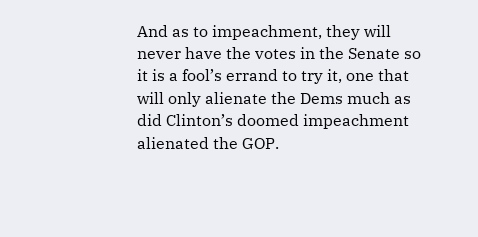And as to impeachment, they will never have the votes in the Senate so it is a fool’s errand to try it, one that will only alienate the Dems much as did Clinton’s doomed impeachment alienated the GOP.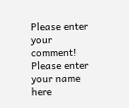Please enter your comment!
Please enter your name here